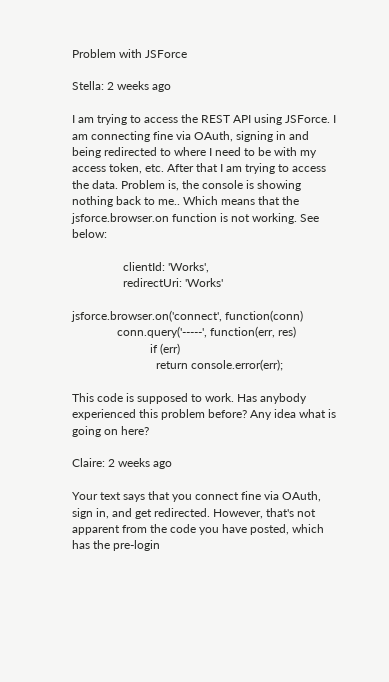Problem with JSForce

Stella: 2 weeks ago

I am trying to access the REST API using JSForce. I am connecting fine via OAuth, signing in and being redirected to where I need to be with my access token, etc. After that I am trying to access the data. Problem is, the console is showing nothing back to me.. Which means that the jsforce.browser.on function is not working. See below:

                 clientId: 'Works',
                 redirectUri: 'Works'

jsforce.browser.on('connect', function(conn)
               conn.query('-----', function(err, res)
                          if (err)
                            return console.error(err);

This code is supposed to work. Has anybody experienced this problem before? Any idea what is going on here?

Claire: 2 weeks ago

Your text says that you connect fine via OAuth, sign in, and get redirected. However, that's not apparent from the code you have posted, which has the pre-login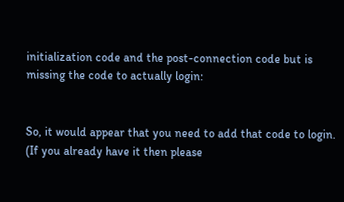initialization code and the post-connection code but is missing the code to actually login:


So, it would appear that you need to add that code to login. (If you already have it then please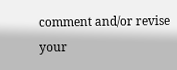comment and/or revise your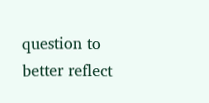question to better reflect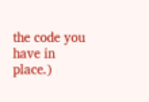the code you have in place.)